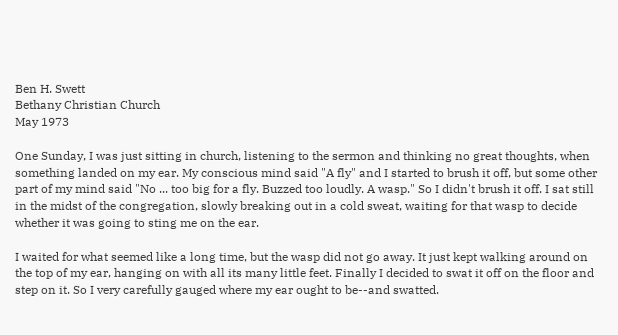Ben H. Swett
Bethany Christian Church
May 1973

One Sunday, I was just sitting in church, listening to the sermon and thinking no great thoughts, when something landed on my ear. My conscious mind said "A fly" and I started to brush it off, but some other part of my mind said "No ... too big for a fly. Buzzed too loudly. A wasp." So I didn't brush it off. I sat still in the midst of the congregation, slowly breaking out in a cold sweat, waiting for that wasp to decide whether it was going to sting me on the ear.

I waited for what seemed like a long time, but the wasp did not go away. It just kept walking around on the top of my ear, hanging on with all its many little feet. Finally I decided to swat it off on the floor and step on it. So I very carefully gauged where my ear ought to be--and swatted.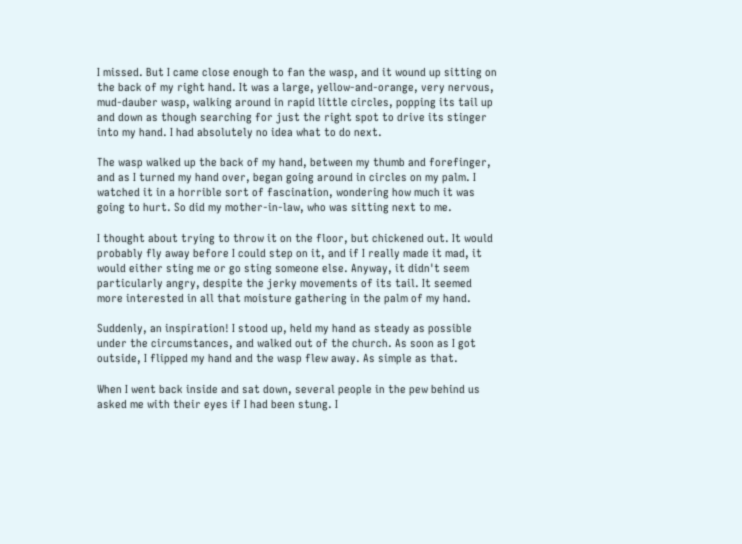I missed. But I came close enough to fan the wasp, and it wound up sitting on the back of my right hand. It was a large, yellow-and-orange, very nervous, mud-dauber wasp, walking around in rapid little circles, popping its tail up and down as though searching for just the right spot to drive its stinger into my hand. I had absolutely no idea what to do next.

The wasp walked up the back of my hand, between my thumb and forefinger, and as I turned my hand over, began going around in circles on my palm. I watched it in a horrible sort of fascination, wondering how much it was going to hurt. So did my mother-in-law, who was sitting next to me.

I thought about trying to throw it on the floor, but chickened out. It would probably fly away before I could step on it, and if I really made it mad, it would either sting me or go sting someone else. Anyway, it didn't seem particularly angry, despite the jerky movements of its tail. It seemed more interested in all that moisture gathering in the palm of my hand.

Suddenly, an inspiration! I stood up, held my hand as steady as possible under the circumstances, and walked out of the church. As soon as I got outside, I flipped my hand and the wasp flew away. As simple as that.

When I went back inside and sat down, several people in the pew behind us asked me with their eyes if I had been stung. I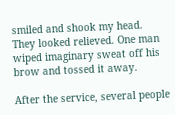smiled and shook my head. They looked relieved. One man wiped imaginary sweat off his brow and tossed it away.

After the service, several people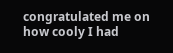congratulated me on how cooly I had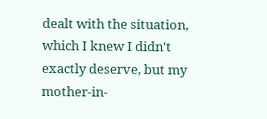dealt with the situation, which I knew I didn't exactly deserve, but my mother-in-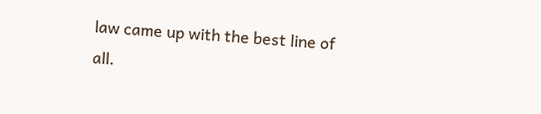law came up with the best line of all.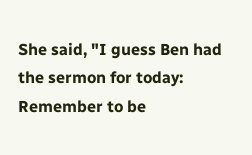She said, "I guess Ben had the sermon for today: Remember to be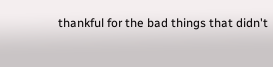thankful for the bad things that didn't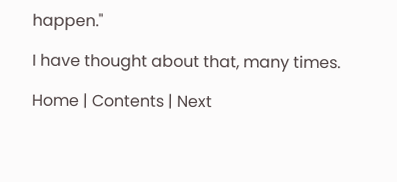happen."

I have thought about that, many times.

Home | Contents | Next